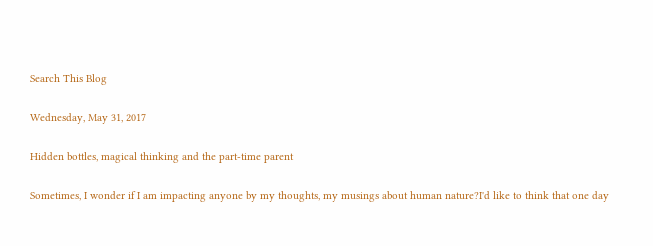Search This Blog

Wednesday, May 31, 2017

Hidden bottles, magical thinking and the part-time parent

Sometimes, I wonder if I am impacting anyone by my thoughts, my musings about human nature?I'd like to think that one day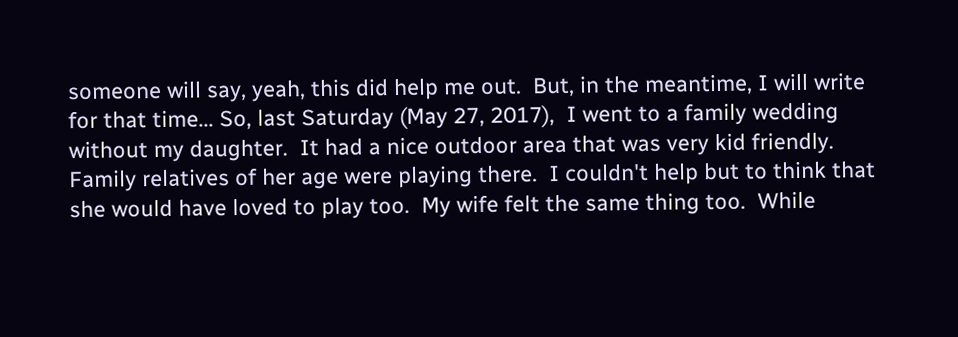someone will say, yeah, this did help me out.  But, in the meantime, I will write for that time... So, last Saturday (May 27, 2017),  I went to a family wedding without my daughter.  It had a nice outdoor area that was very kid friendly.  Family relatives of her age were playing there.  I couldn't help but to think that she would have loved to play too.  My wife felt the same thing too.  While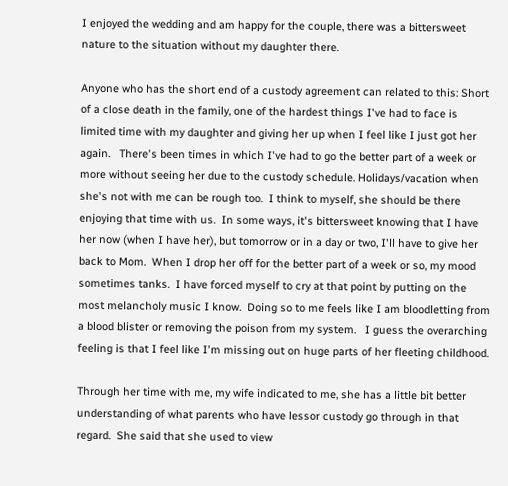I enjoyed the wedding and am happy for the couple, there was a bittersweet nature to the situation without my daughter there.

Anyone who has the short end of a custody agreement can related to this: Short of a close death in the family, one of the hardest things I've had to face is limited time with my daughter and giving her up when I feel like I just got her again.   There's been times in which I've had to go the better part of a week or more without seeing her due to the custody schedule. Holidays/vacation when she's not with me can be rough too.  I think to myself, she should be there enjoying that time with us.  In some ways, it's bittersweet knowing that I have her now (when I have her), but tomorrow or in a day or two, I'll have to give her back to Mom.  When I drop her off for the better part of a week or so, my mood sometimes tanks.  I have forced myself to cry at that point by putting on the most melancholy music I know.  Doing so to me feels like I am bloodletting from a blood blister or removing the poison from my system.   I guess the overarching feeling is that I feel like I'm missing out on huge parts of her fleeting childhood.

Through her time with me, my wife indicated to me, she has a little bit better understanding of what parents who have lessor custody go through in that regard.  She said that she used to view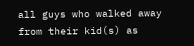all guys who walked away from their kid(s) as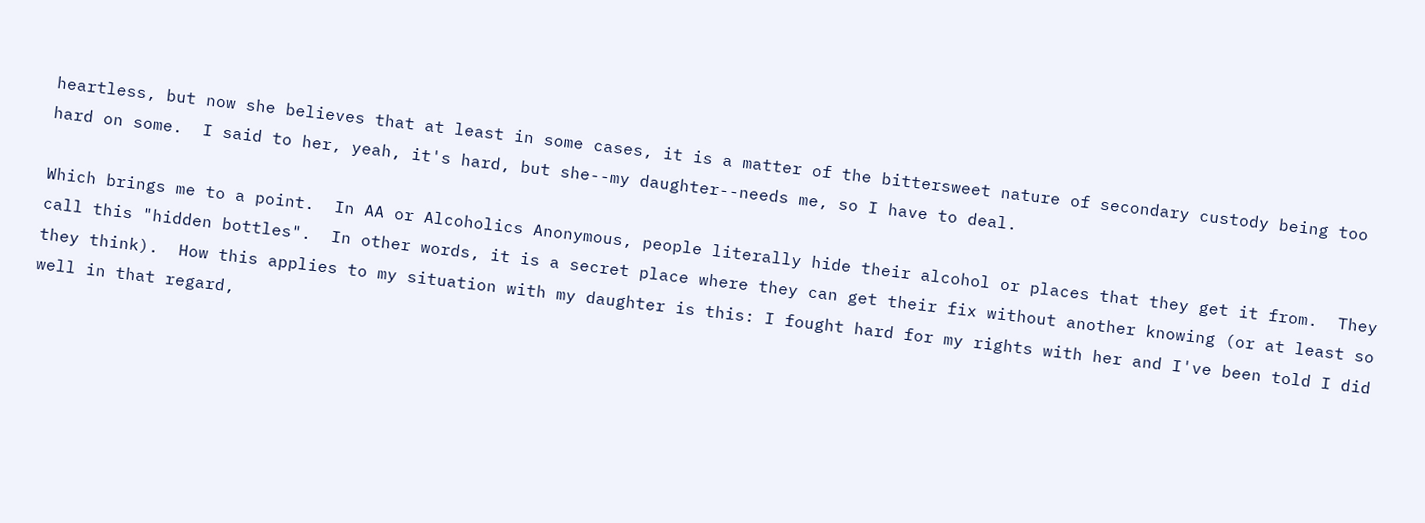heartless, but now she believes that at least in some cases, it is a matter of the bittersweet nature of secondary custody being too hard on some.  I said to her, yeah, it's hard, but she--my daughter--needs me, so I have to deal.

Which brings me to a point.  In AA or Alcoholics Anonymous, people literally hide their alcohol or places that they get it from.  They call this "hidden bottles".  In other words, it is a secret place where they can get their fix without another knowing (or at least so they think).  How this applies to my situation with my daughter is this: I fought hard for my rights with her and I've been told I did well in that regard,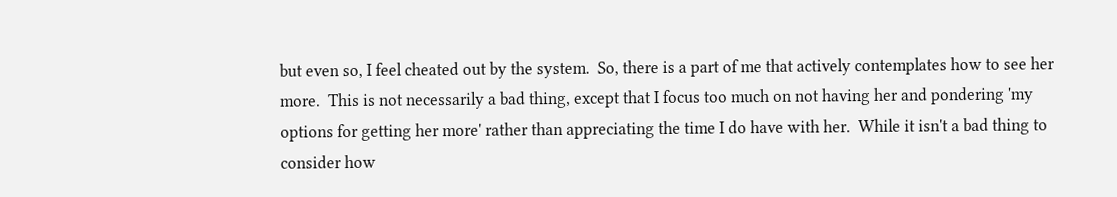but even so, I feel cheated out by the system.  So, there is a part of me that actively contemplates how to see her more.  This is not necessarily a bad thing, except that I focus too much on not having her and pondering 'my options for getting her more' rather than appreciating the time I do have with her.  While it isn't a bad thing to consider how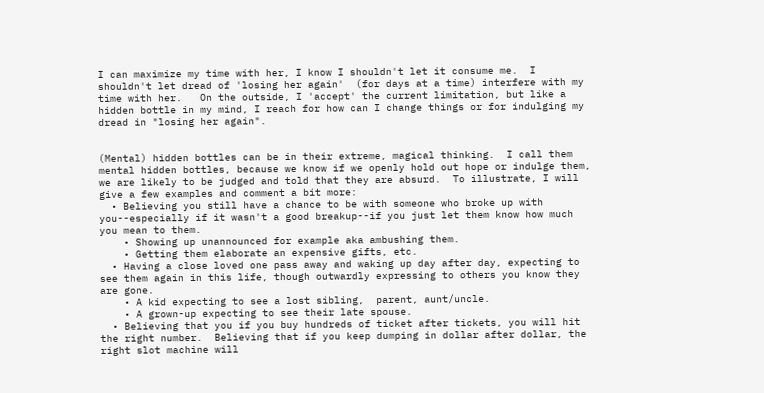I can maximize my time with her, I know I shouldn't let it consume me.  I shouldn't let dread of 'losing her again'  (for days at a time) interfere with my time with her.   On the outside, I 'accept' the current limitation, but like a hidden bottle in my mind, I reach for how can I change things or for indulging my dread in "losing her again".


(Mental) hidden bottles can be in their extreme, magical thinking.  I call them mental hidden bottles, because we know if we openly hold out hope or indulge them, we are likely to be judged and told that they are absurd.  To illustrate, I will give a few examples and comment a bit more:
  • Believing you still have a chance to be with someone who broke up with you--especially if it wasn't a good breakup--if you just let them know how much you mean to them.
    • Showing up unannounced for example aka ambushing them.
    • Getting them elaborate an expensive gifts, etc.
  • Having a close loved one pass away and waking up day after day, expecting to see them again in this life, though outwardly expressing to others you know they are gone.
    • A kid expecting to see a lost sibling,  parent, aunt/uncle.
    • A grown-up expecting to see their late spouse.
  • Believing that you if you buy hundreds of ticket after tickets, you will hit the right number.  Believing that if you keep dumping in dollar after dollar, the right slot machine will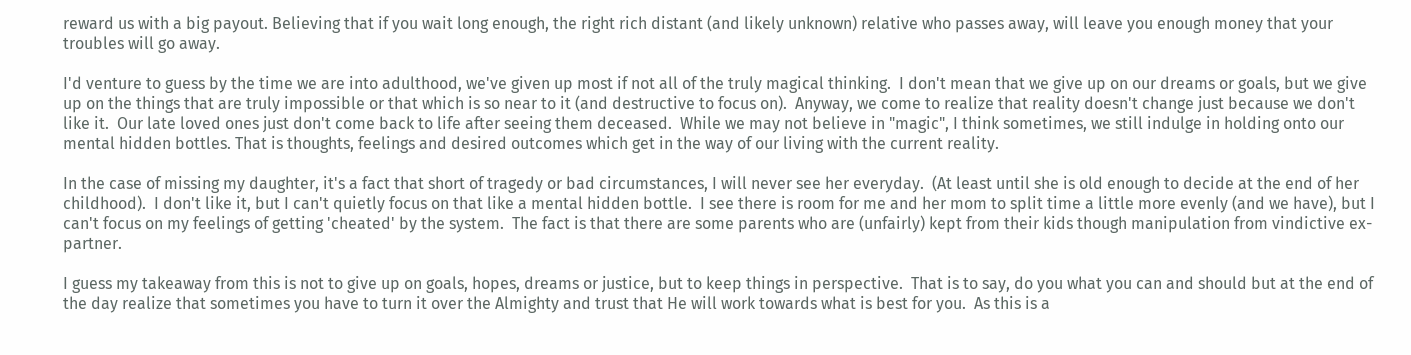reward us with a big payout. Believing that if you wait long enough, the right rich distant (and likely unknown) relative who passes away, will leave you enough money that your troubles will go away.

I'd venture to guess by the time we are into adulthood, we've given up most if not all of the truly magical thinking.  I don't mean that we give up on our dreams or goals, but we give up on the things that are truly impossible or that which is so near to it (and destructive to focus on).  Anyway, we come to realize that reality doesn't change just because we don't like it.  Our late loved ones just don't come back to life after seeing them deceased.  While we may not believe in "magic", I think sometimes, we still indulge in holding onto our mental hidden bottles. That is thoughts, feelings and desired outcomes which get in the way of our living with the current reality.

In the case of missing my daughter, it's a fact that short of tragedy or bad circumstances, I will never see her everyday.  (At least until she is old enough to decide at the end of her childhood).  I don't like it, but I can't quietly focus on that like a mental hidden bottle.  I see there is room for me and her mom to split time a little more evenly (and we have), but I can't focus on my feelings of getting 'cheated' by the system.  The fact is that there are some parents who are (unfairly) kept from their kids though manipulation from vindictive ex-partner.

I guess my takeaway from this is not to give up on goals, hopes, dreams or justice, but to keep things in perspective.  That is to say, do you what you can and should but at the end of the day realize that sometimes you have to turn it over the Almighty and trust that He will work towards what is best for you.  As this is a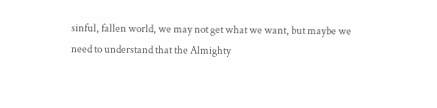sinful, fallen world, we may not get what we want, but maybe we need to understand that the Almighty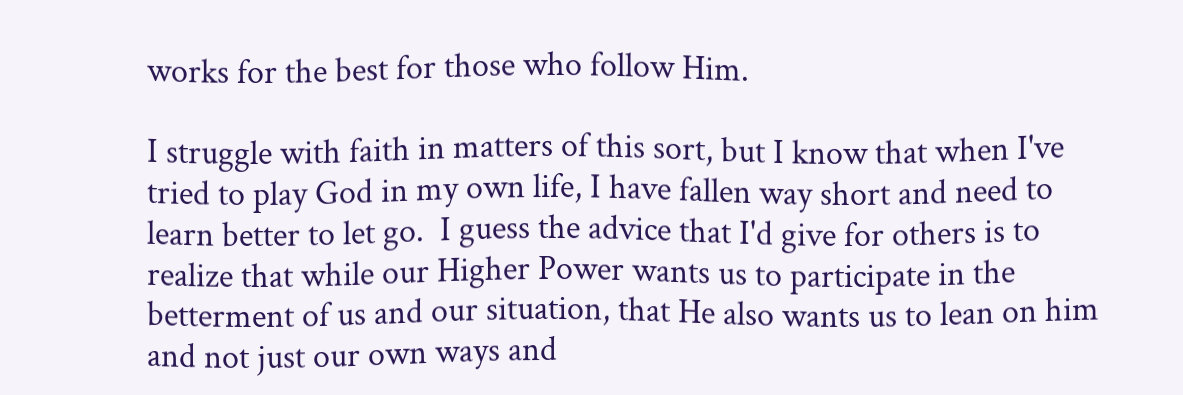works for the best for those who follow Him.

I struggle with faith in matters of this sort, but I know that when I've tried to play God in my own life, I have fallen way short and need to learn better to let go.  I guess the advice that I'd give for others is to realize that while our Higher Power wants us to participate in the betterment of us and our situation, that He also wants us to lean on him and not just our own ways and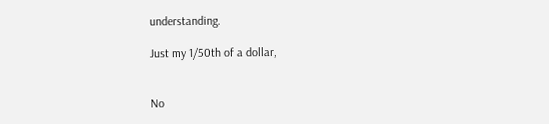understanding.

Just my 1/50th of a dollar,


No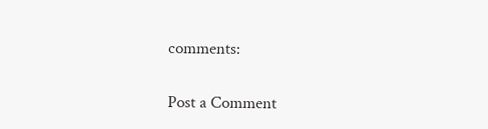comments:

Post a Comment